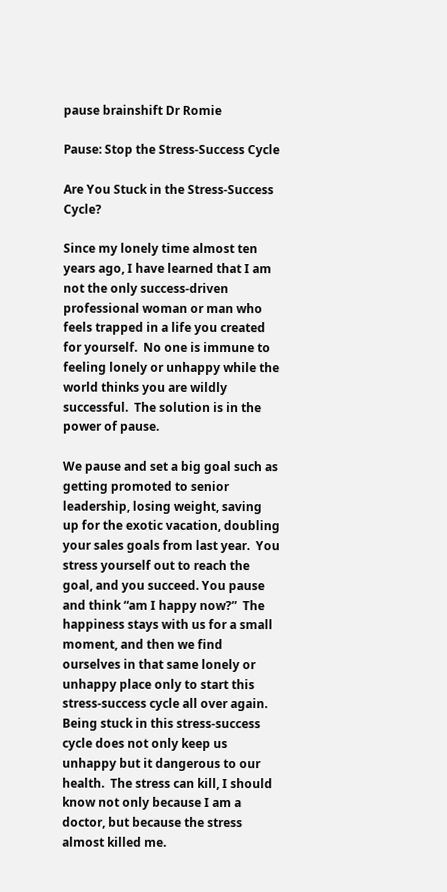pause brainshift Dr Romie

Pause: Stop the Stress-Success Cycle

Are You Stuck in the Stress-Success Cycle?

Since my lonely time almost ten years ago, I have learned that I am not the only success-driven professional woman or man who feels trapped in a life you created for yourself.  No one is immune to feeling lonely or unhappy while the world thinks you are wildly successful.  The solution is in the power of pause.

We pause and set a big goal such as getting promoted to senior leadership, losing weight, saving up for the exotic vacation, doubling your sales goals from last year.  You stress yourself out to reach the goal, and you succeed. You pause and think “am I happy now?”  The happiness stays with us for a small moment, and then we find ourselves in that same lonely or unhappy place only to start this stress-success cycle all over again.  Being stuck in this stress-success cycle does not only keep us unhappy but it dangerous to our health.  The stress can kill, I should know not only because I am a doctor, but because the stress almost killed me.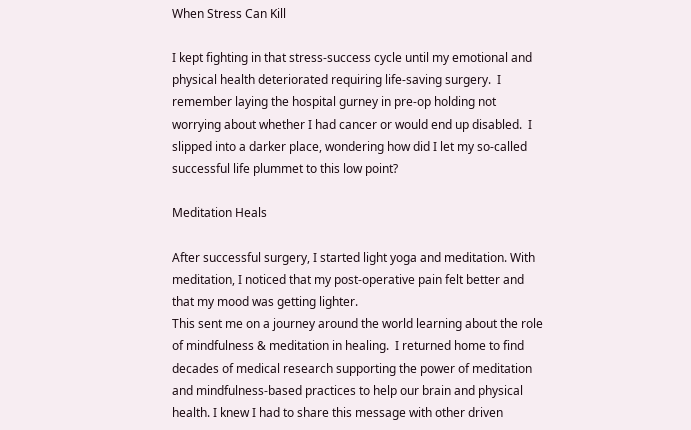When Stress Can Kill

I kept fighting in that stress-success cycle until my emotional and physical health deteriorated requiring life-saving surgery.  I remember laying the hospital gurney in pre-op holding not worrying about whether I had cancer or would end up disabled.  I slipped into a darker place, wondering how did I let my so-called successful life plummet to this low point?

Meditation Heals

After successful surgery, I started light yoga and meditation. With meditation, I noticed that my post-operative pain felt better and that my mood was getting lighter.
This sent me on a journey around the world learning about the role of mindfulness & meditation in healing.  I returned home to find decades of medical research supporting the power of meditation and mindfulness-based practices to help our brain and physical health. I knew I had to share this message with other driven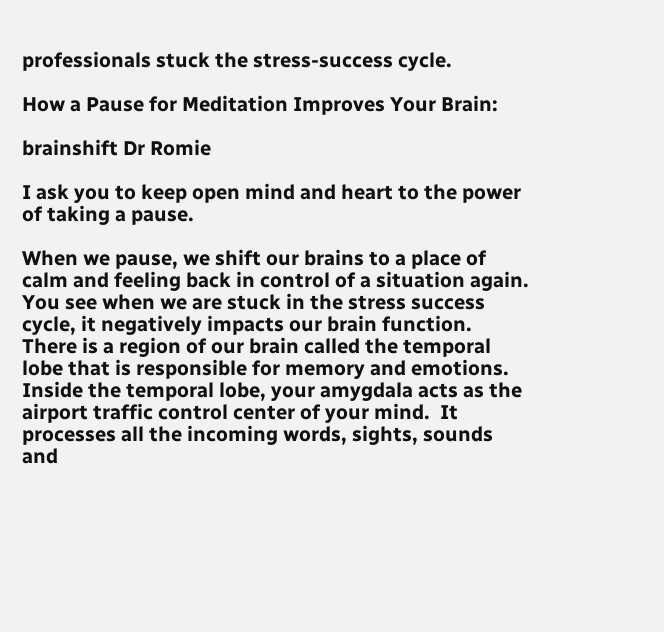professionals stuck the stress-success cycle.

How a Pause for Meditation Improves Your Brain:

brainshift Dr Romie

I ask you to keep open mind and heart to the power of taking a pause.

When we pause, we shift our brains to a place of calm and feeling back in control of a situation again.  You see when we are stuck in the stress success cycle, it negatively impacts our brain function.  There is a region of our brain called the temporal lobe that is responsible for memory and emotions.  Inside the temporal lobe, your amygdala acts as the airport traffic control center of your mind.  It processes all the incoming words, sights, sounds and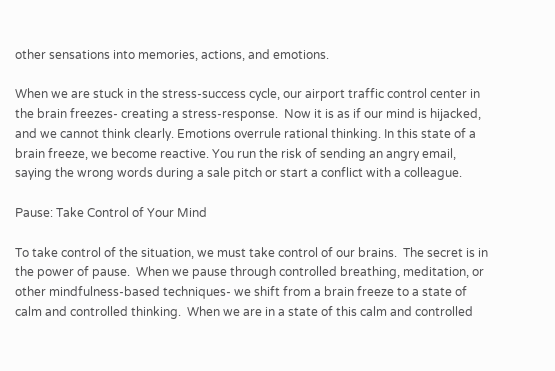other sensations into memories, actions, and emotions.

When we are stuck in the stress-success cycle, our airport traffic control center in the brain freezes- creating a stress-response.  Now it is as if our mind is hijacked, and we cannot think clearly. Emotions overrule rational thinking. In this state of a brain freeze, we become reactive. You run the risk of sending an angry email, saying the wrong words during a sale pitch or start a conflict with a colleague.

Pause: Take Control of Your Mind

To take control of the situation, we must take control of our brains.  The secret is in the power of pause.  When we pause through controlled breathing, meditation, or other mindfulness-based techniques- we shift from a brain freeze to a state of calm and controlled thinking.  When we are in a state of this calm and controlled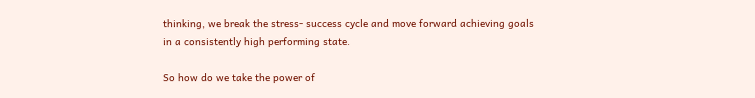thinking, we break the stress- success cycle and move forward achieving goals in a consistently high performing state.

So how do we take the power of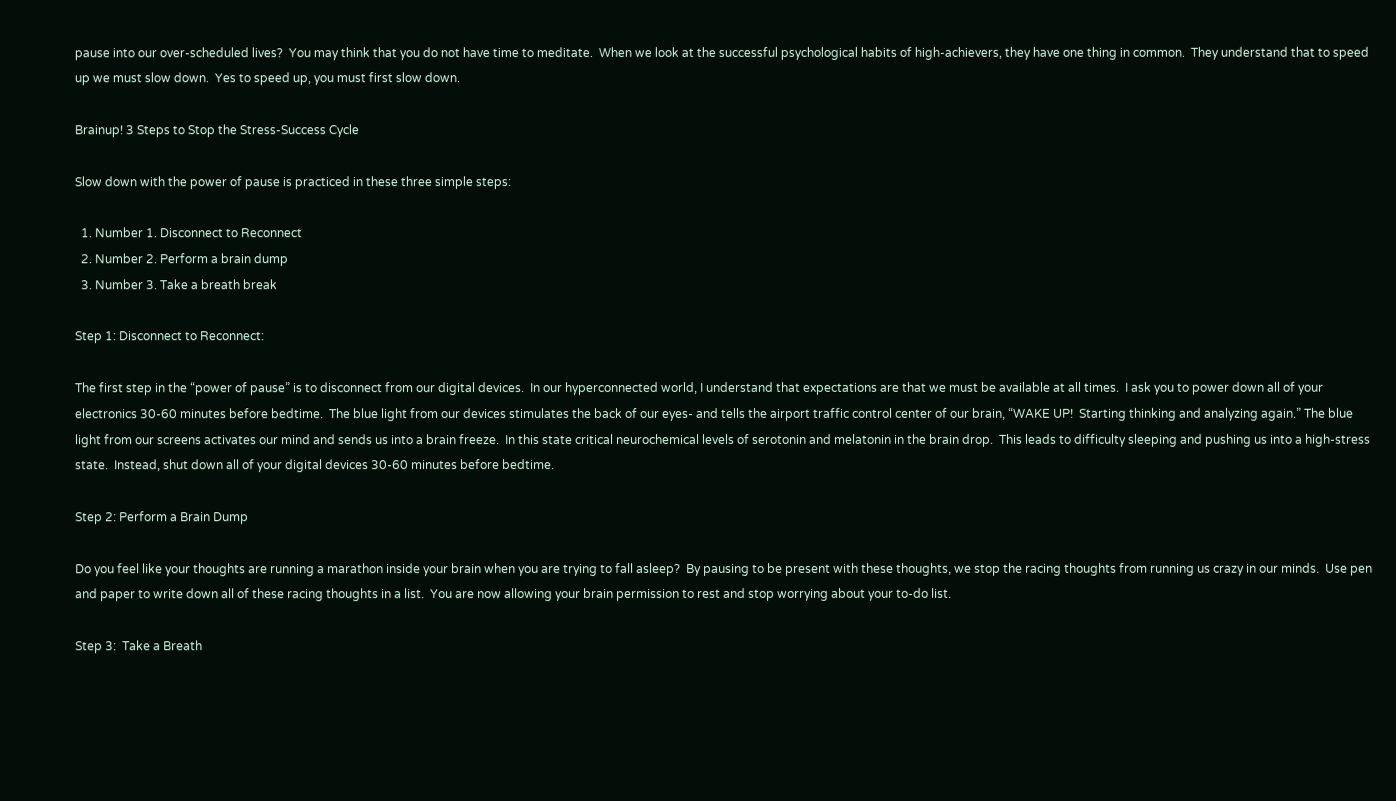pause into our over-scheduled lives?  You may think that you do not have time to meditate.  When we look at the successful psychological habits of high-achievers, they have one thing in common.  They understand that to speed up we must slow down.  Yes to speed up, you must first slow down.

Brainup! 3 Steps to Stop the Stress-Success Cycle

Slow down with the power of pause is practiced in these three simple steps:

  1. Number 1. Disconnect to Reconnect
  2. Number 2. Perform a brain dump
  3. Number 3. Take a breath break

Step 1: Disconnect to Reconnect:

The first step in the “power of pause” is to disconnect from our digital devices.  In our hyperconnected world, I understand that expectations are that we must be available at all times.  I ask you to power down all of your electronics 30-60 minutes before bedtime.  The blue light from our devices stimulates the back of our eyes- and tells the airport traffic control center of our brain, “WAKE UP!  Starting thinking and analyzing again.” The blue light from our screens activates our mind and sends us into a brain freeze.  In this state critical neurochemical levels of serotonin and melatonin in the brain drop.  This leads to difficulty sleeping and pushing us into a high-stress state.  Instead, shut down all of your digital devices 30-60 minutes before bedtime.

Step 2: Perform a Brain Dump

Do you feel like your thoughts are running a marathon inside your brain when you are trying to fall asleep?  By pausing to be present with these thoughts, we stop the racing thoughts from running us crazy in our minds.  Use pen and paper to write down all of these racing thoughts in a list.  You are now allowing your brain permission to rest and stop worrying about your to-do list.

Step 3:  Take a Breath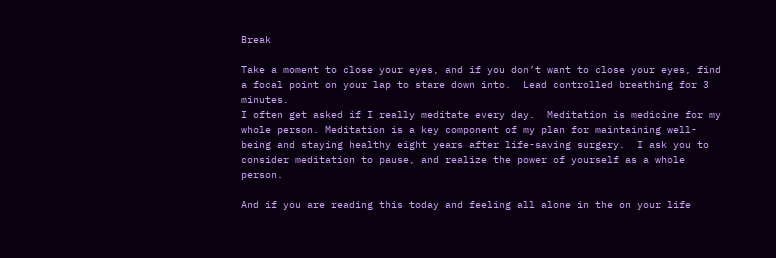Break

Take a moment to close your eyes, and if you don’t want to close your eyes, find a focal point on your lap to stare down into.  Lead controlled breathing for 3 minutes.
I often get asked if I really meditate every day.  Meditation is medicine for my whole person. Meditation is a key component of my plan for maintaining well-being and staying healthy eight years after life-saving surgery.  I ask you to consider meditation to pause, and realize the power of yourself as a whole person.

And if you are reading this today and feeling all alone in the on your life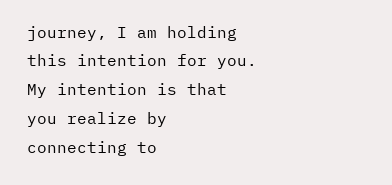journey, I am holding this intention for you.  My intention is that you realize by connecting to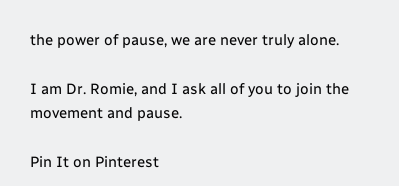the power of pause, we are never truly alone.

I am Dr. Romie, and I ask all of you to join the movement and pause.

Pin It on Pinterest